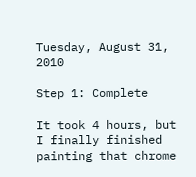Tuesday, August 31, 2010

Step 1: Complete

It took 4 hours, but I finally finished painting that chrome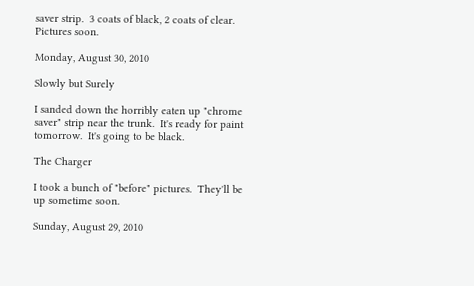saver strip.  3 coats of black, 2 coats of clear.  Pictures soon.

Monday, August 30, 2010

Slowly but Surely

I sanded down the horribly eaten up "chrome saver" strip near the trunk.  It's ready for paint tomorrow.  It's going to be black.

The Charger

I took a bunch of "before" pictures.  They'll be up sometime soon.

Sunday, August 29, 2010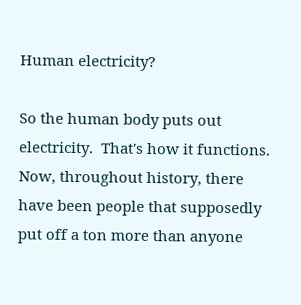Human electricity?

So the human body puts out electricity.  That's how it functions.  Now, throughout history, there have been people that supposedly put off a ton more than anyone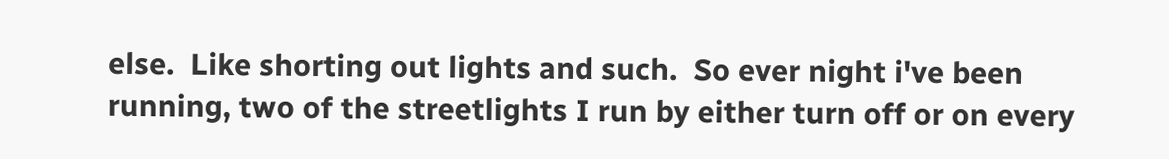else.  Like shorting out lights and such.  So ever night i've been running, two of the streetlights I run by either turn off or on every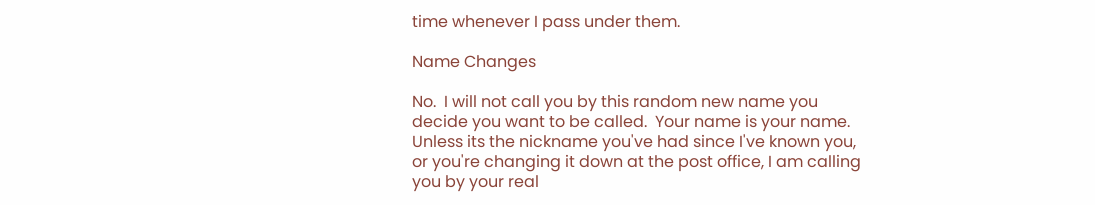time whenever I pass under them.

Name Changes

No.  I will not call you by this random new name you decide you want to be called.  Your name is your name.  Unless its the nickname you've had since I've known you, or you're changing it down at the post office, I am calling you by your real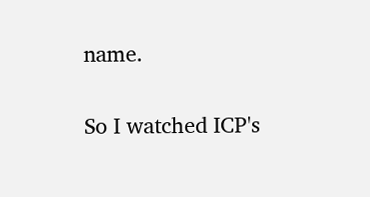name.


So I watched ICP's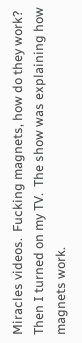Miracles videos.  Fucking magnets, how do they work?  Then I turned on my TV.  The show was explaining how magnets work.